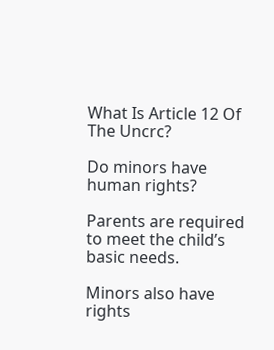What Is Article 12 Of The Uncrc?

Do minors have human rights?

Parents are required to meet the child’s basic needs.

Minors also have rights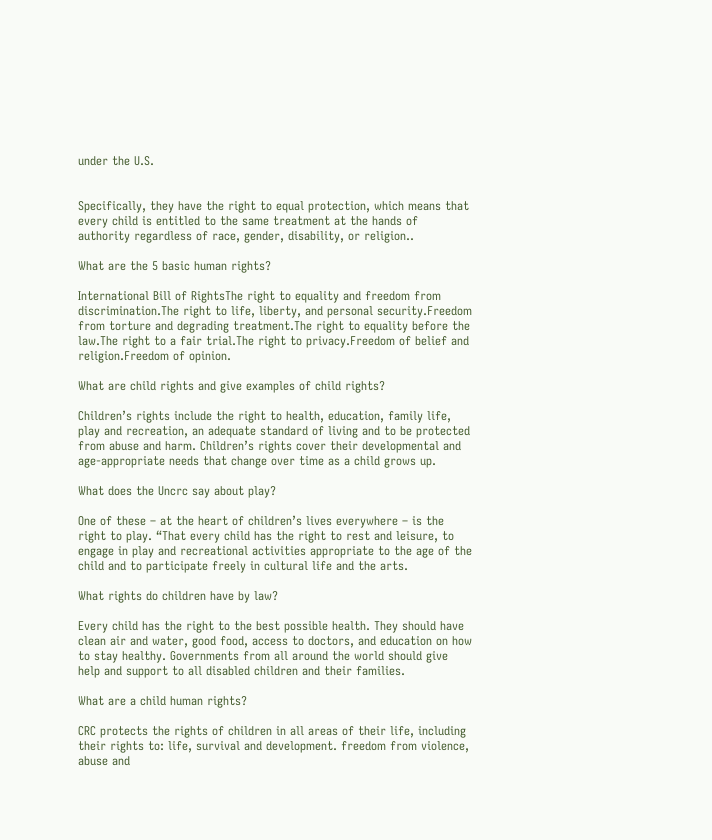under the U.S.


Specifically, they have the right to equal protection, which means that every child is entitled to the same treatment at the hands of authority regardless of race, gender, disability, or religion..

What are the 5 basic human rights?

International Bill of RightsThe right to equality and freedom from discrimination.The right to life, liberty, and personal security.Freedom from torture and degrading treatment.The right to equality before the law.The right to a fair trial.The right to privacy.Freedom of belief and religion.Freedom of opinion.

What are child rights and give examples of child rights?

Children’s rights include the right to health, education, family life, play and recreation, an adequate standard of living and to be protected from abuse and harm. Children’s rights cover their developmental and age-appropriate needs that change over time as a child grows up.

What does the Uncrc say about play?

One of these – at the heart of children’s lives everywhere – is the right to play. “That every child has the right to rest and leisure, to engage in play and recreational activities appropriate to the age of the child and to participate freely in cultural life and the arts.

What rights do children have by law?

Every child has the right to the best possible health. They should have clean air and water, good food, access to doctors, and education on how to stay healthy. Governments from all around the world should give help and support to all disabled children and their families.

What are a child human rights?

CRC protects the rights of children in all areas of their life, including their rights to: life, survival and development. freedom from violence, abuse and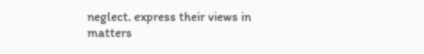neglect. express their views in matters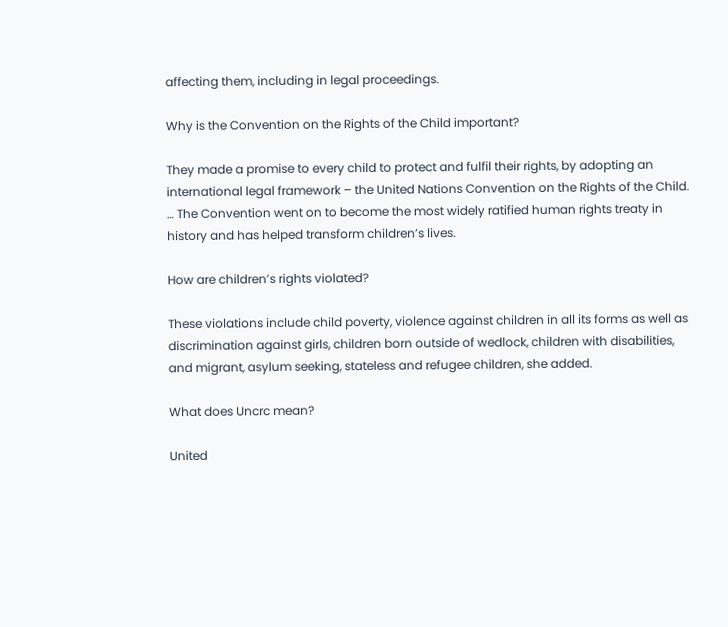affecting them, including in legal proceedings.

Why is the Convention on the Rights of the Child important?

They made a promise to every child to protect and fulfil their rights, by adopting an international legal framework – the United Nations Convention on the Rights of the Child. … The Convention went on to become the most widely ratified human rights treaty in history and has helped transform children’s lives.

How are children’s rights violated?

These violations include child poverty, violence against children in all its forms as well as discrimination against girls, children born outside of wedlock, children with disabilities, and migrant, asylum seeking, stateless and refugee children, she added.

What does Uncrc mean?

United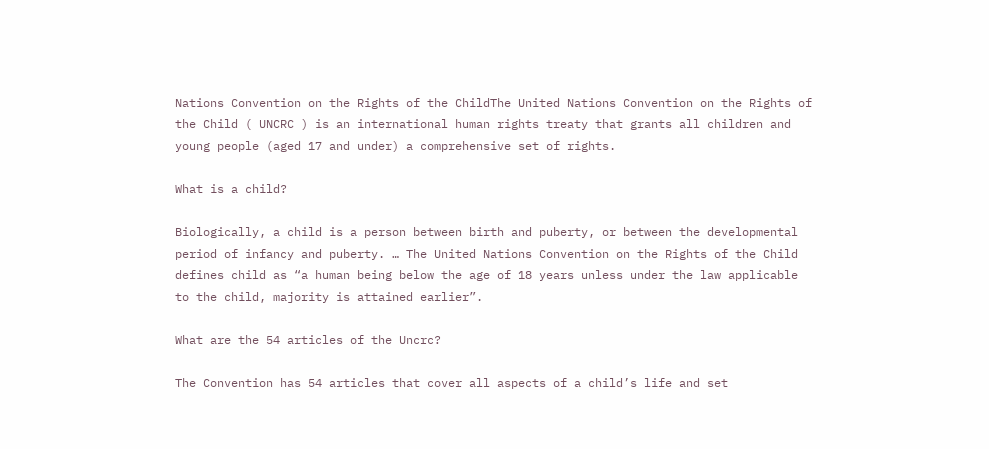Nations Convention on the Rights of the ChildThe United Nations Convention on the Rights of the Child ( UNCRC ) is an international human rights treaty that grants all children and young people (aged 17 and under) a comprehensive set of rights.

What is a child?

Biologically, a child is a person between birth and puberty, or between the developmental period of infancy and puberty. … The United Nations Convention on the Rights of the Child defines child as “a human being below the age of 18 years unless under the law applicable to the child, majority is attained earlier”.

What are the 54 articles of the Uncrc?

The Convention has 54 articles that cover all aspects of a child’s life and set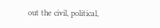out the civil, political,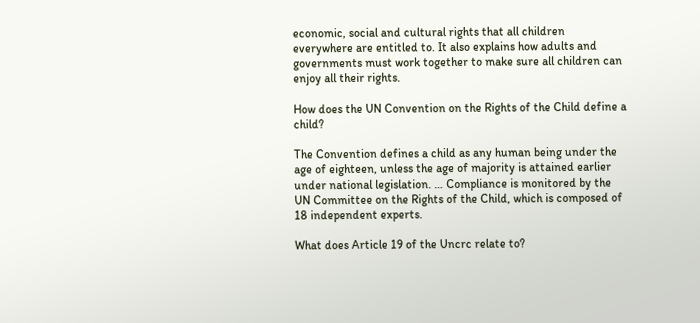economic, social and cultural rights that all children everywhere are entitled to. It also explains how adults and governments must work together to make sure all children can enjoy all their rights.

How does the UN Convention on the Rights of the Child define a child?

The Convention defines a child as any human being under the age of eighteen, unless the age of majority is attained earlier under national legislation. … Compliance is monitored by the UN Committee on the Rights of the Child, which is composed of 18 independent experts.

What does Article 19 of the Uncrc relate to?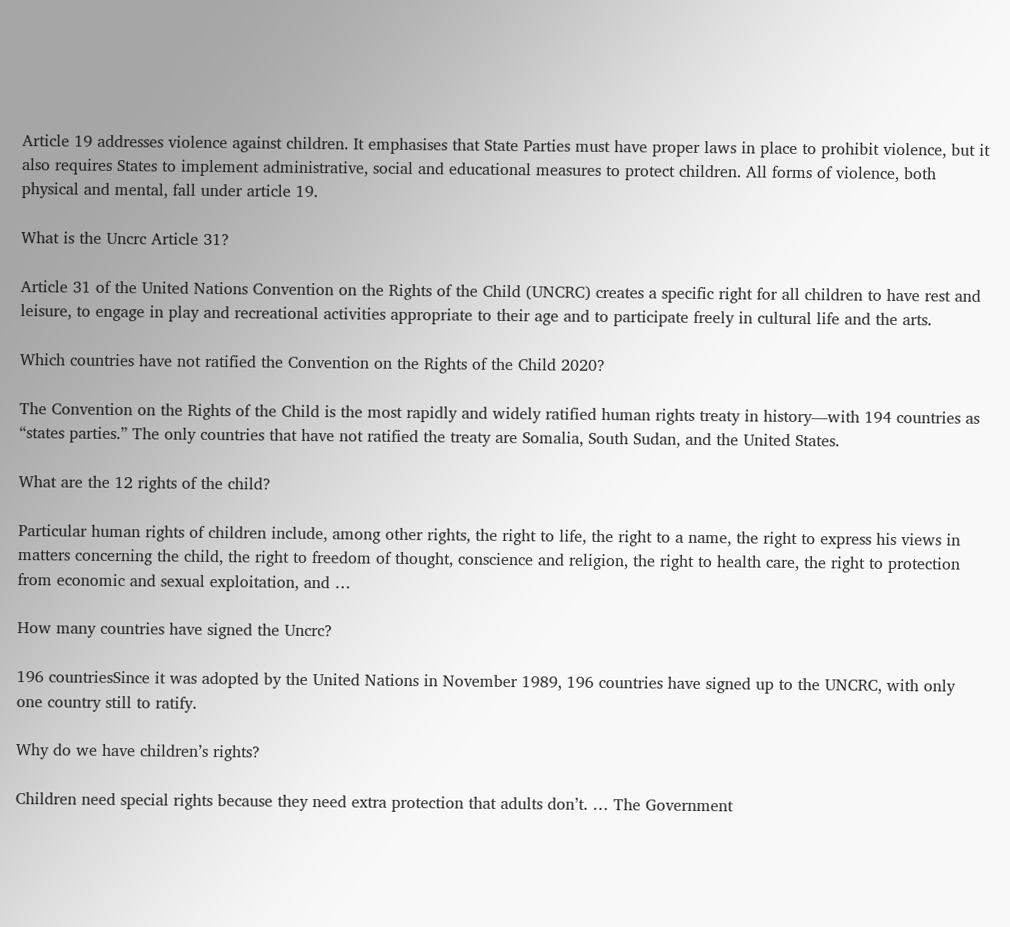Article 19 addresses violence against children. It emphasises that State Parties must have proper laws in place to prohibit violence, but it also requires States to implement administrative, social and educational measures to protect children. All forms of violence, both physical and mental, fall under article 19.

What is the Uncrc Article 31?

Article 31 of the United Nations Convention on the Rights of the Child (UNCRC) creates a specific right for all children to have rest and leisure, to engage in play and recreational activities appropriate to their age and to participate freely in cultural life and the arts.

Which countries have not ratified the Convention on the Rights of the Child 2020?

The Convention on the Rights of the Child is the most rapidly and widely ratified human rights treaty in history—with 194 countries as “states parties.” The only countries that have not ratified the treaty are Somalia, South Sudan, and the United States.

What are the 12 rights of the child?

Particular human rights of children include, among other rights, the right to life, the right to a name, the right to express his views in matters concerning the child, the right to freedom of thought, conscience and religion, the right to health care, the right to protection from economic and sexual exploitation, and …

How many countries have signed the Uncrc?

196 countriesSince it was adopted by the United Nations in November 1989, 196 countries have signed up to the UNCRC, with only one country still to ratify.

Why do we have children’s rights?

Children need special rights because they need extra protection that adults don’t. … The Government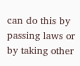can do this by passing laws or by taking other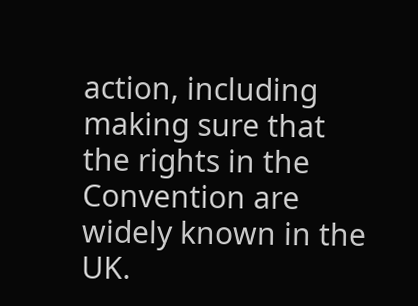action, including making sure that the rights in the Convention are widely known in the UK.